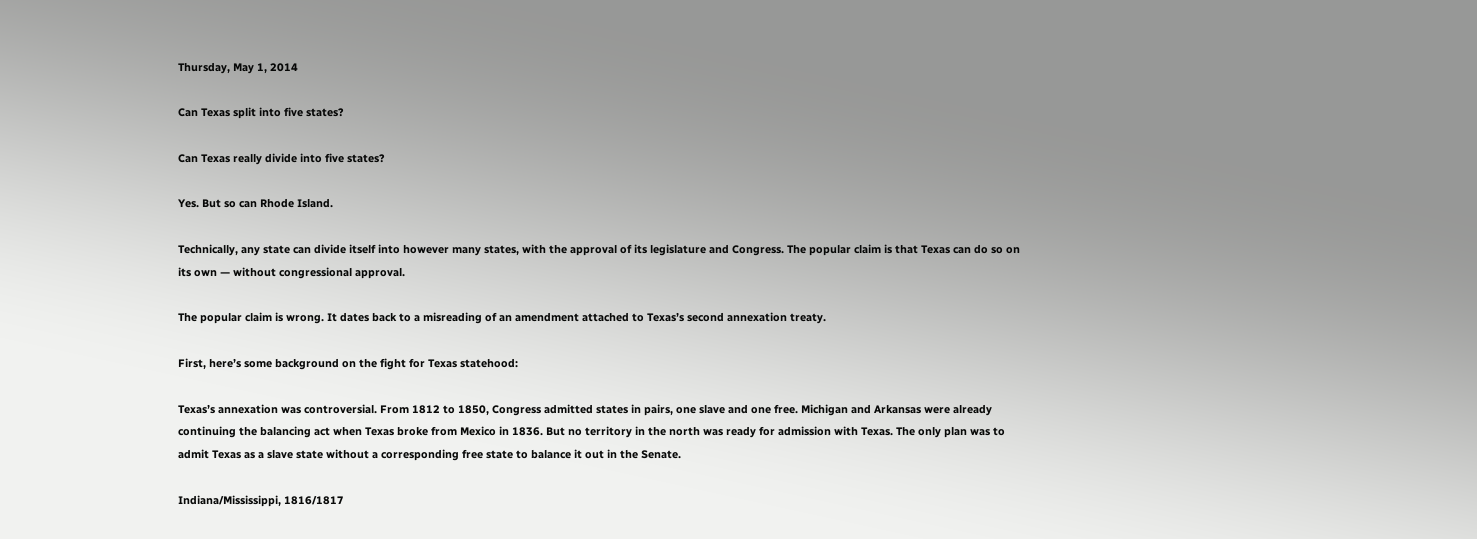Thursday, May 1, 2014

Can Texas split into five states?

Can Texas really divide into five states?

Yes. But so can Rhode Island.

Technically, any state can divide itself into however many states, with the approval of its legislature and Congress. The popular claim is that Texas can do so on its own — without congressional approval.

The popular claim is wrong. It dates back to a misreading of an amendment attached to Texas’s second annexation treaty.

First, here’s some background on the fight for Texas statehood:

Texas’s annexation was controversial. From 1812 to 1850, Congress admitted states in pairs, one slave and one free. Michigan and Arkansas were already continuing the balancing act when Texas broke from Mexico in 1836. But no territory in the north was ready for admission with Texas. The only plan was to admit Texas as a slave state without a corresponding free state to balance it out in the Senate.

Indiana/Mississippi, 1816/1817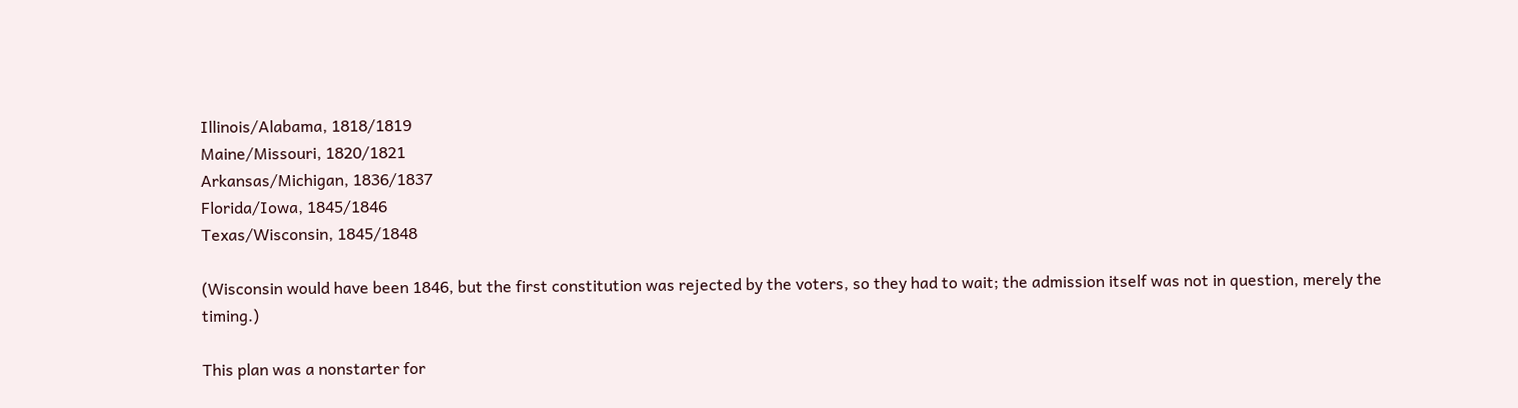Illinois/Alabama, 1818/1819
Maine/Missouri, 1820/1821
Arkansas/Michigan, 1836/1837
Florida/Iowa, 1845/1846
Texas/Wisconsin, 1845/1848

(Wisconsin would have been 1846, but the first constitution was rejected by the voters, so they had to wait; the admission itself was not in question, merely the timing.)

This plan was a nonstarter for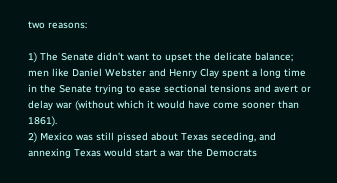two reasons:

1) The Senate didn’t want to upset the delicate balance; men like Daniel Webster and Henry Clay spent a long time in the Senate trying to ease sectional tensions and avert or delay war (without which it would have come sooner than 1861).
2) Mexico was still pissed about Texas seceding, and annexing Texas would start a war the Democrats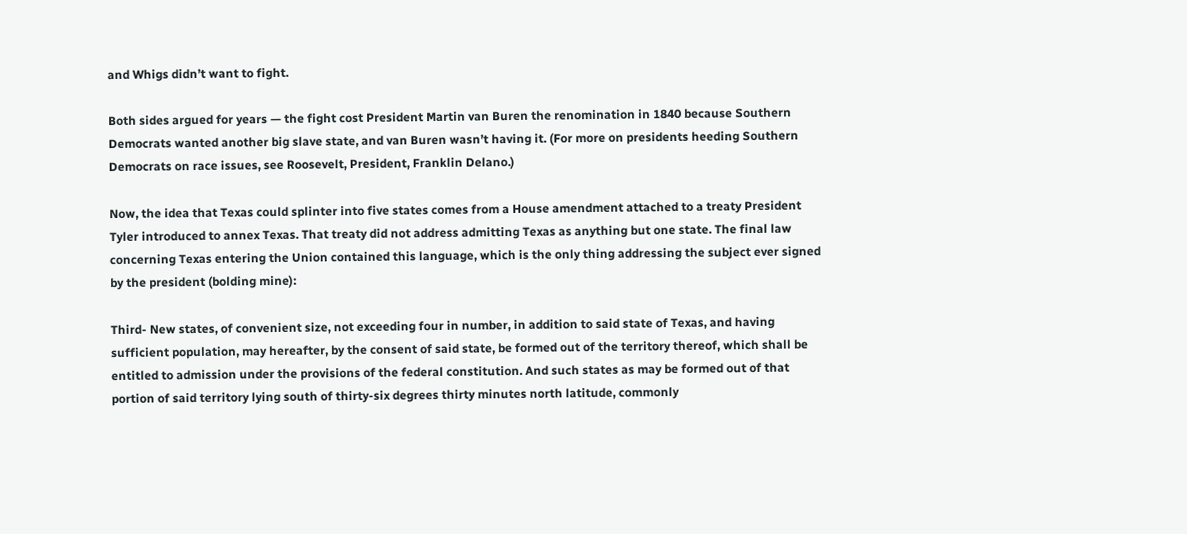and Whigs didn’t want to fight.

Both sides argued for years — the fight cost President Martin van Buren the renomination in 1840 because Southern Democrats wanted another big slave state, and van Buren wasn’t having it. (For more on presidents heeding Southern Democrats on race issues, see Roosevelt, President, Franklin Delano.)

Now, the idea that Texas could splinter into five states comes from a House amendment attached to a treaty President Tyler introduced to annex Texas. That treaty did not address admitting Texas as anything but one state. The final law concerning Texas entering the Union contained this language, which is the only thing addressing the subject ever signed by the president (bolding mine):

Third- New states, of convenient size, not exceeding four in number, in addition to said state of Texas, and having sufficient population, may hereafter, by the consent of said state, be formed out of the territory thereof, which shall be entitled to admission under the provisions of the federal constitution. And such states as may be formed out of that portion of said territory lying south of thirty-six degrees thirty minutes north latitude, commonly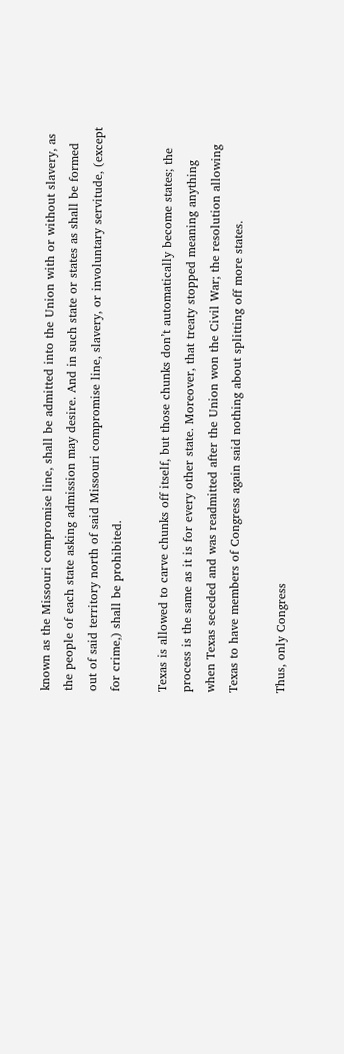known as the Missouri compromise line, shall be admitted into the Union with or without slavery, as the people of each state asking admission may desire. And in such state or states as shall be formed out of said territory north of said Missouri compromise line, slavery, or involuntary servitude, (except for crime,) shall be prohibited.

Texas is allowed to carve chunks off itself, but those chunks don’t automatically become states; the process is the same as it is for every other state. Moreover, that treaty stopped meaning anything when Texas seceded and was readmitted after the Union won the Civil War; the resolution allowing Texas to have members of Congress again said nothing about splitting off more states.

Thus, only Congress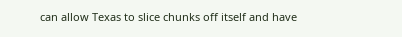can allow Texas to slice chunks off itself and have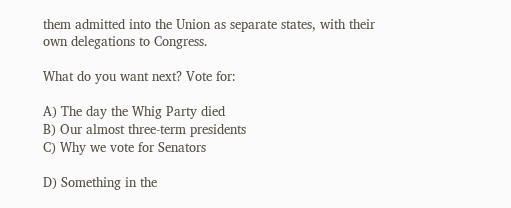them admitted into the Union as separate states, with their own delegations to Congress.

What do you want next? Vote for:

A) The day the Whig Party died
B) Our almost three-term presidents
C) Why we vote for Senators

D) Something in the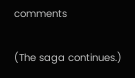comments

(The saga continues.)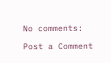No comments:

Post a Comment